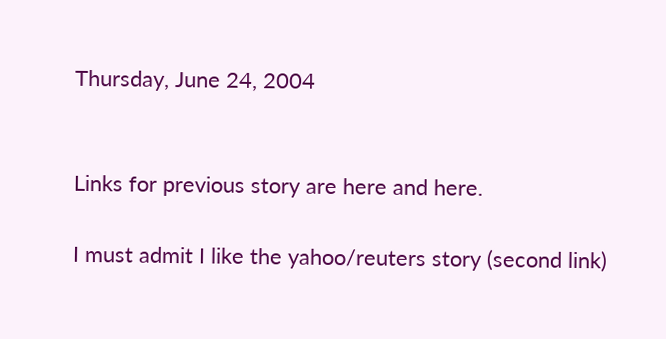Thursday, June 24, 2004


Links for previous story are here and here.

I must admit I like the yahoo/reuters story (second link)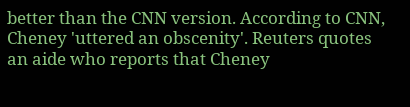better than the CNN version. According to CNN, Cheney 'uttered an obscenity'. Reuters quotes an aide who reports that Cheney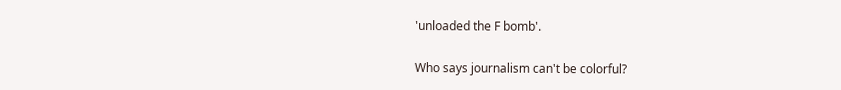'unloaded the F bomb'.

Who says journalism can't be colorful?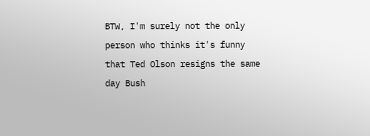BTW, I'm surely not the only person who thinks it's funny that Ted Olson resigns the same day Bush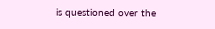is questioned over the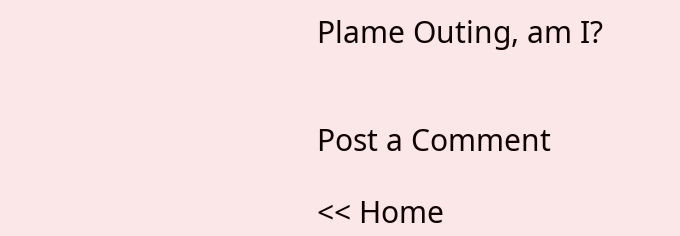Plame Outing, am I?


Post a Comment

<< Home